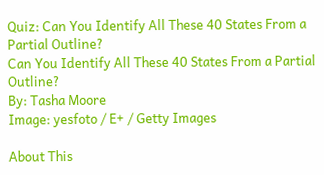Quiz: Can You Identify All These 40 States From a Partial Outline?
Can You Identify All These 40 States From a Partial Outline?
By: Tasha Moore
Image: yesfoto / E+ / Getty Images

About This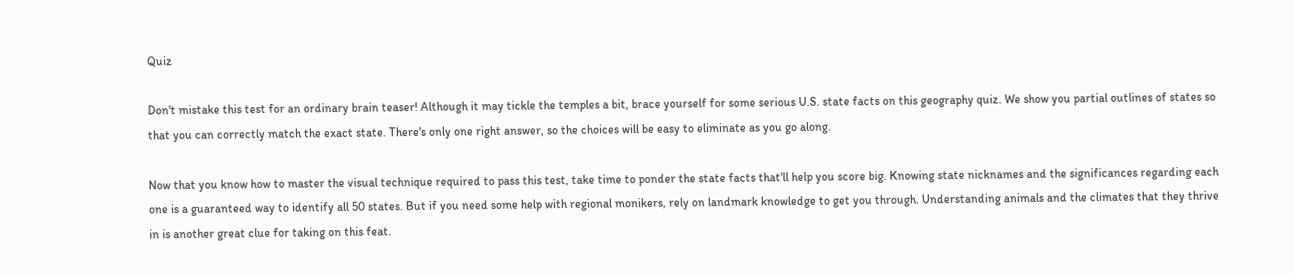Quiz

Don't mistake this test for an ordinary brain teaser! Although it may tickle the temples a bit, brace yourself for some serious U.S. state facts on this geography quiz. We show you partial outlines of states so that you can correctly match the exact state. There's only one right answer, so the choices will be easy to eliminate as you go along.

Now that you know how to master the visual technique required to pass this test, take time to ponder the state facts that'll help you score big. Knowing state nicknames and the significances regarding each one is a guaranteed way to identify all 50 states. But if you need some help with regional monikers, rely on landmark knowledge to get you through. Understanding animals and the climates that they thrive in is another great clue for taking on this feat.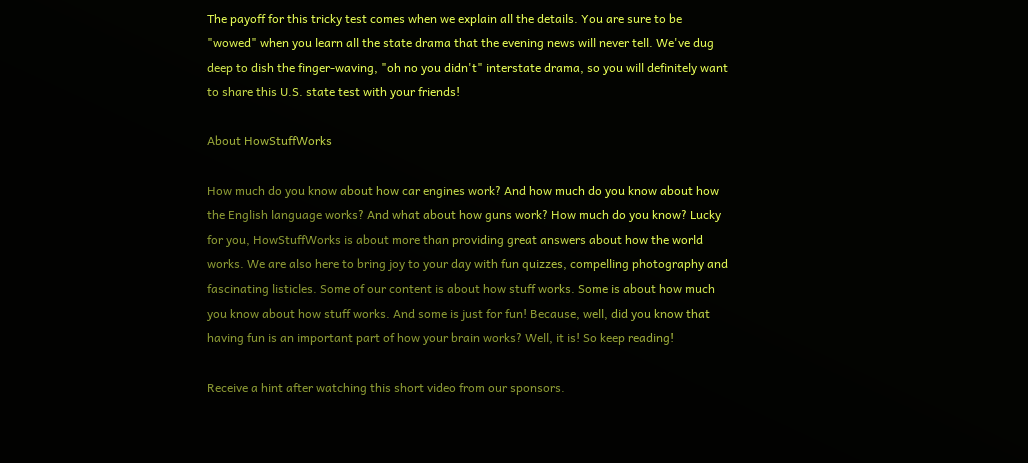The payoff for this tricky test comes when we explain all the details. You are sure to be "wowed" when you learn all the state drama that the evening news will never tell. We've dug deep to dish the finger-waving, "oh no you didn't" interstate drama, so you will definitely want to share this U.S. state test with your friends!

About HowStuffWorks

How much do you know about how car engines work? And how much do you know about how the English language works? And what about how guns work? How much do you know? Lucky for you, HowStuffWorks is about more than providing great answers about how the world works. We are also here to bring joy to your day with fun quizzes, compelling photography and fascinating listicles. Some of our content is about how stuff works. Some is about how much you know about how stuff works. And some is just for fun! Because, well, did you know that having fun is an important part of how your brain works? Well, it is! So keep reading!

Receive a hint after watching this short video from our sponsors.